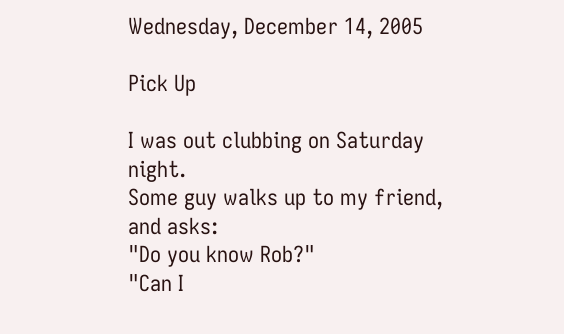Wednesday, December 14, 2005

Pick Up

I was out clubbing on Saturday night.
Some guy walks up to my friend, and asks:
"Do you know Rob?"
"Can I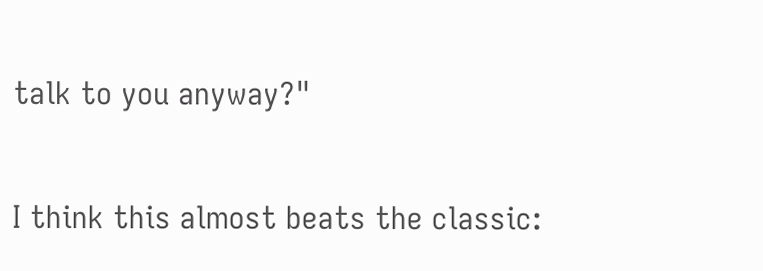talk to you anyway?"

I think this almost beats the classic: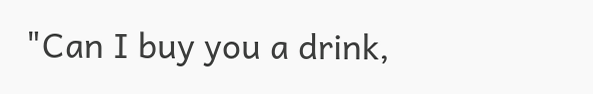"Can I buy you a drink,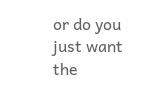or do you just want the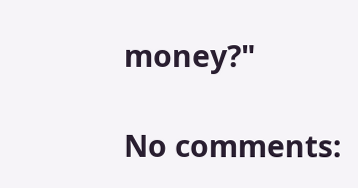money?"

No comments: